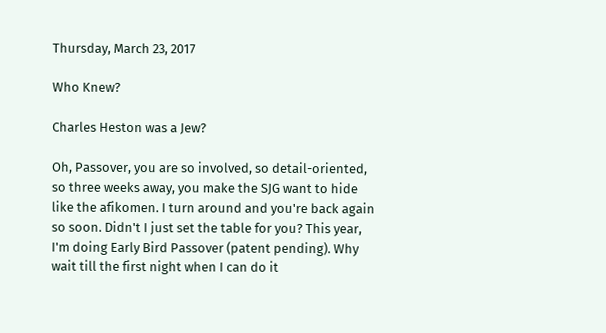Thursday, March 23, 2017

Who Knew?

Charles Heston was a Jew?

Oh, Passover, you are so involved, so detail-oriented, so three weeks away, you make the SJG want to hide like the afikomen. I turn around and you're back again so soon. Didn't I just set the table for you? This year, I'm doing Early Bird Passover (patent pending). Why wait till the first night when I can do it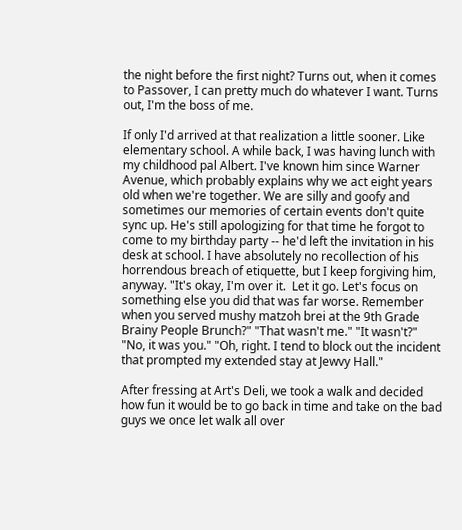the night before the first night? Turns out, when it comes to Passover, I can pretty much do whatever I want. Turns out, I'm the boss of me.

If only I'd arrived at that realization a little sooner. Like elementary school. A while back, I was having lunch with my childhood pal Albert. I've known him since Warner Avenue, which probably explains why we act eight years old when we're together. We are silly and goofy and sometimes our memories of certain events don't quite sync up. He's still apologizing for that time he forgot to come to my birthday party -- he'd left the invitation in his desk at school. I have absolutely no recollection of his horrendous breach of etiquette, but I keep forgiving him, anyway. "It's okay, I'm over it.  Let it go. Let's focus on something else you did that was far worse. Remember when you served mushy matzoh brei at the 9th Grade Brainy People Brunch?" "That wasn't me." "It wasn't?" "No, it was you." "Oh, right. I tend to block out the incident that prompted my extended stay at Jewvy Hall."

After fressing at Art's Deli, we took a walk and decided how fun it would be to go back in time and take on the bad guys we once let walk all over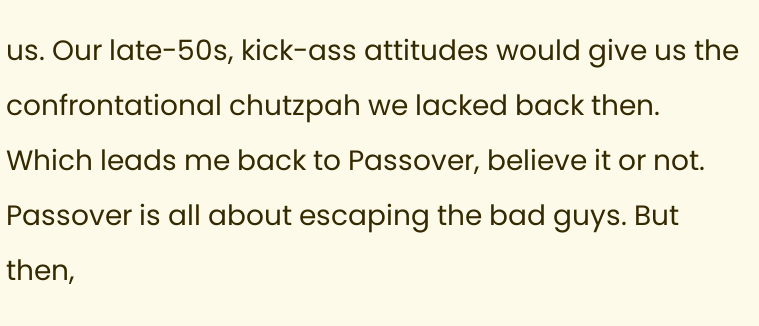us. Our late-50s, kick-ass attitudes would give us the confrontational chutzpah we lacked back then. Which leads me back to Passover, believe it or not.  Passover is all about escaping the bad guys. But then,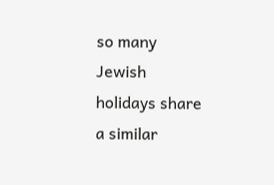so many Jewish holidays share a similar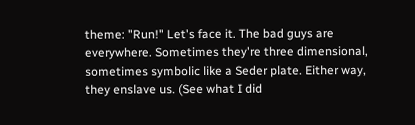theme: "Run!" Let's face it. The bad guys are everywhere. Sometimes they're three dimensional, sometimes symbolic like a Seder plate. Either way, they enslave us. (See what I did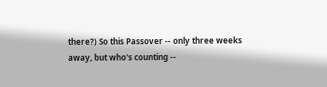there?) So this Passover -- only three weeks away, but who's counting --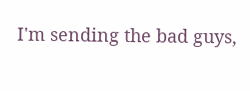I'm sending the bad guys,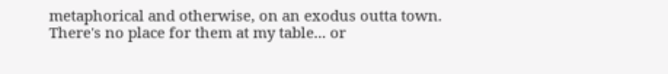metaphorical and otherwise, on an exodus outta town.  There's no place for them at my table... or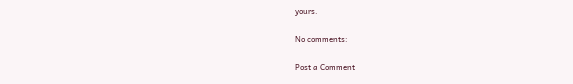yours.

No comments:

Post a Comment